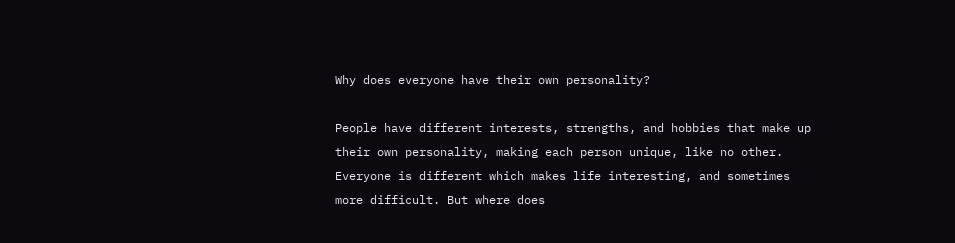Why does everyone have their own personality?

People have different interests, strengths, and hobbies that make up their own personality, making each person unique, like no other. Everyone is different which makes life interesting, and sometimes more difficult. But where does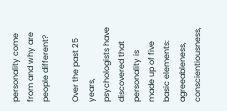personality come from and why are people different?

Over the past 25 years, psychologists have discovered that personality is made up of five basic elements: agreeableness, conscientiousness,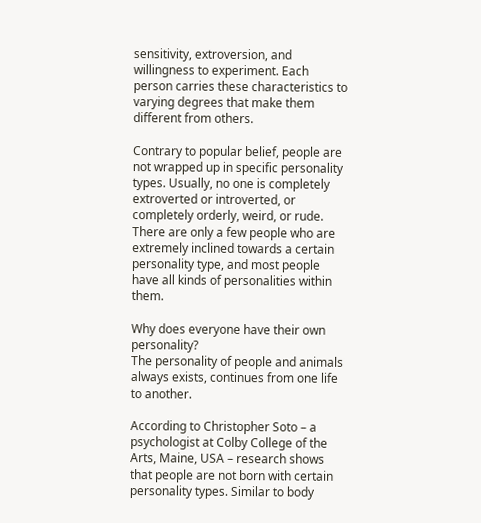sensitivity, extroversion, and willingness to experiment. Each person carries these characteristics to varying degrees that make them different from others.

Contrary to popular belief, people are not wrapped up in specific personality types. Usually, no one is completely extroverted or introverted, or completely orderly, weird, or rude. There are only a few people who are extremely inclined towards a certain personality type, and most people have all kinds of personalities within them.

Why does everyone have their own personality?
The personality of people and animals always exists, continues from one life to another.

According to Christopher Soto – a psychologist at Colby College of the Arts, Maine, USA – research shows that people are not born with certain personality types. Similar to body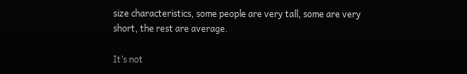size characteristics, some people are very tall, some are very short, the rest are average.

It’s not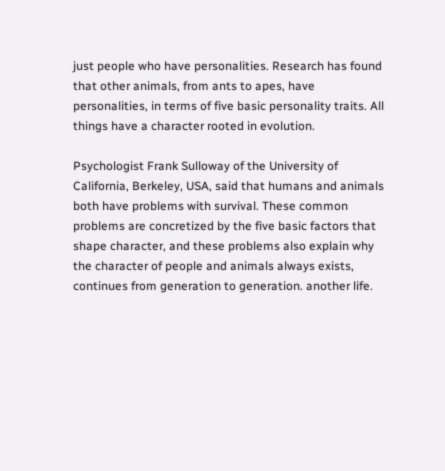just people who have personalities. Research has found that other animals, from ants to apes, have personalities, in terms of five basic personality traits. All things have a character rooted in evolution.

Psychologist Frank Sulloway of the University of California, Berkeley, USA, said that humans and animals both have problems with survival. These common problems are concretized by the five basic factors that shape character, and these problems also explain why the character of people and animals always exists, continues from generation to generation. another life.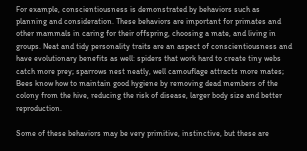For example, conscientiousness is demonstrated by behaviors such as planning and consideration. These behaviors are important for primates and other mammals in caring for their offspring, choosing a mate, and living in groups. Neat and tidy personality traits are an aspect of conscientiousness and have evolutionary benefits as well: spiders that work hard to create tiny webs catch more prey; sparrows nest neatly, well camouflage attracts more mates; Bees know how to maintain good hygiene by removing dead members of the colony from the hive, reducing the risk of disease, larger body size and better reproduction.

Some of these behaviors may be very primitive, instinctive, but these are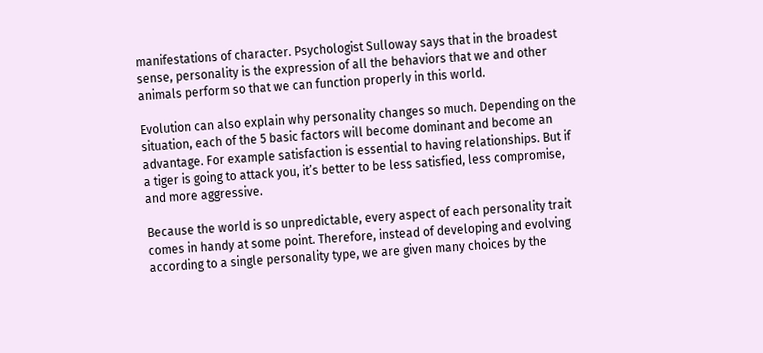manifestations of character. Psychologist Sulloway says that in the broadest sense, personality is the expression of all the behaviors that we and other animals perform so that we can function properly in this world.

Evolution can also explain why personality changes so much. Depending on the situation, each of the 5 basic factors will become dominant and become an advantage. For example satisfaction is essential to having relationships. But if a tiger is going to attack you, it’s better to be less satisfied, less compromise, and more aggressive.

Because the world is so unpredictable, every aspect of each personality trait comes in handy at some point. Therefore, instead of developing and evolving according to a single personality type, we are given many choices by the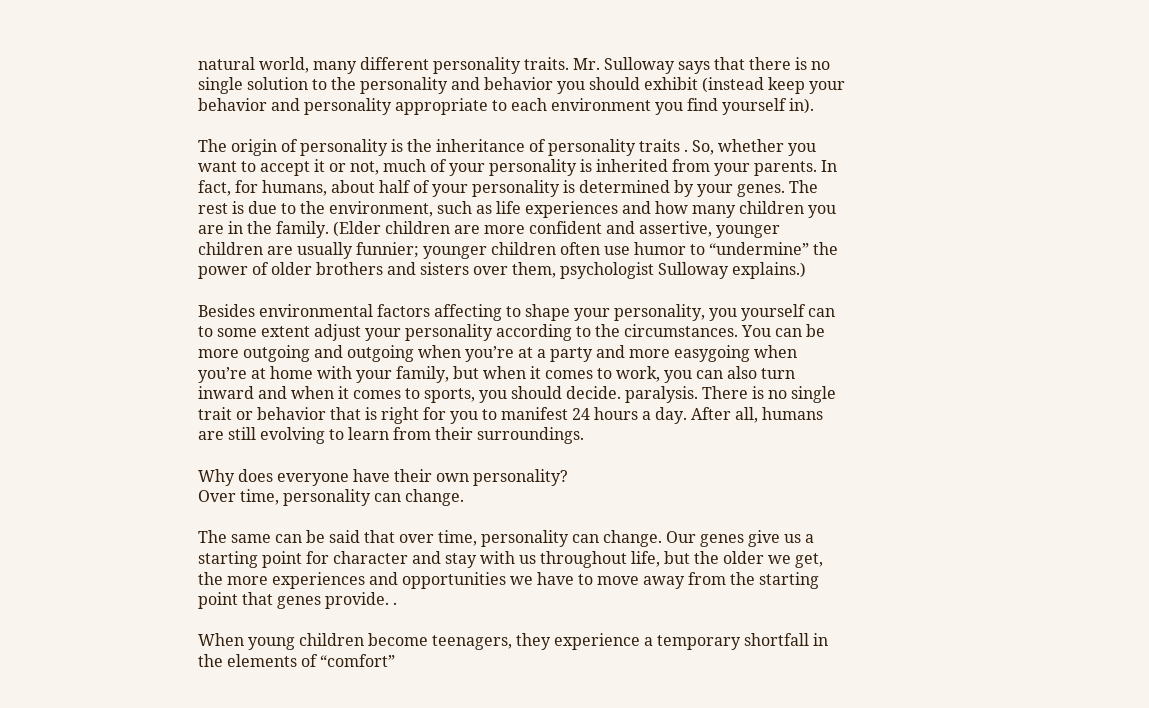natural world, many different personality traits. Mr. Sulloway says that there is no single solution to the personality and behavior you should exhibit (instead keep your behavior and personality appropriate to each environment you find yourself in).

The origin of personality is the inheritance of personality traits . So, whether you want to accept it or not, much of your personality is inherited from your parents. In fact, for humans, about half of your personality is determined by your genes. The rest is due to the environment, such as life experiences and how many children you are in the family. (Elder children are more confident and assertive, younger children are usually funnier; younger children often use humor to “undermine” the power of older brothers and sisters over them, psychologist Sulloway explains.)

Besides environmental factors affecting to shape your personality, you yourself can to some extent adjust your personality according to the circumstances. You can be more outgoing and outgoing when you’re at a party and more easygoing when you’re at home with your family, but when it comes to work, you can also turn inward and when it comes to sports, you should decide. paralysis. There is no single trait or behavior that is right for you to manifest 24 hours a day. After all, humans are still evolving to learn from their surroundings.

Why does everyone have their own personality?
Over time, personality can change.

The same can be said that over time, personality can change. Our genes give us a starting point for character and stay with us throughout life, but the older we get, the more experiences and opportunities we have to move away from the starting point that genes provide. .

When young children become teenagers, they experience a temporary shortfall in the elements of “comfort”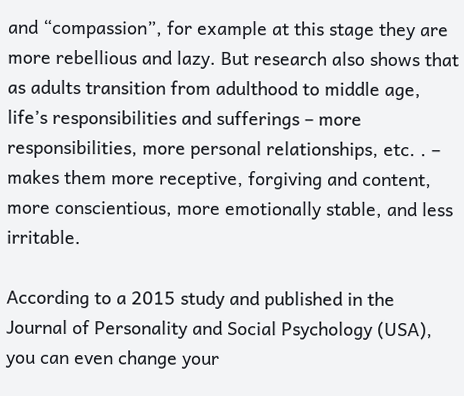and “compassion”, for example at this stage they are more rebellious and lazy. But research also shows that as adults transition from adulthood to middle age, life’s responsibilities and sufferings – more responsibilities, more personal relationships, etc. . – makes them more receptive, forgiving and content, more conscientious, more emotionally stable, and less irritable.

According to a 2015 study and published in the Journal of Personality and Social Psychology (USA), you can even change your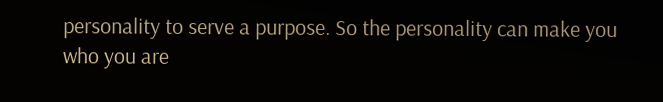personality to serve a purpose. So the personality can make you who you are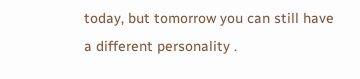today, but tomorrow you can still have a different personality .